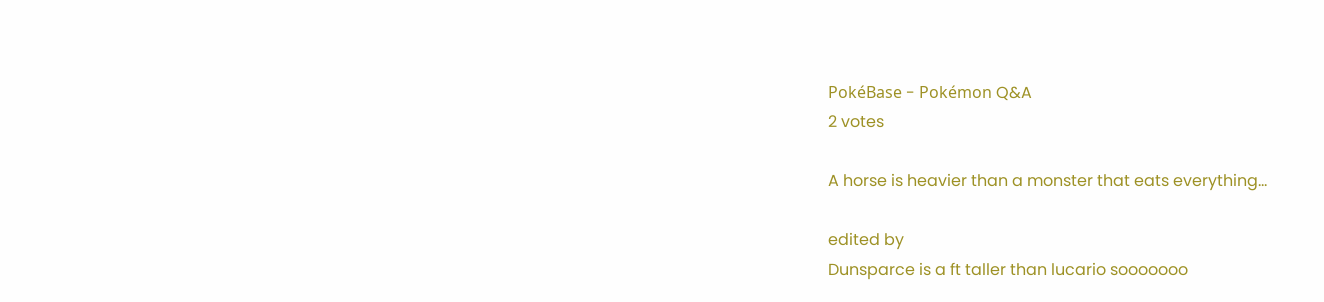PokéBase - Pokémon Q&A
2 votes

A horse is heavier than a monster that eats everything...

edited by
Dunsparce is a ft taller than lucario sooooooo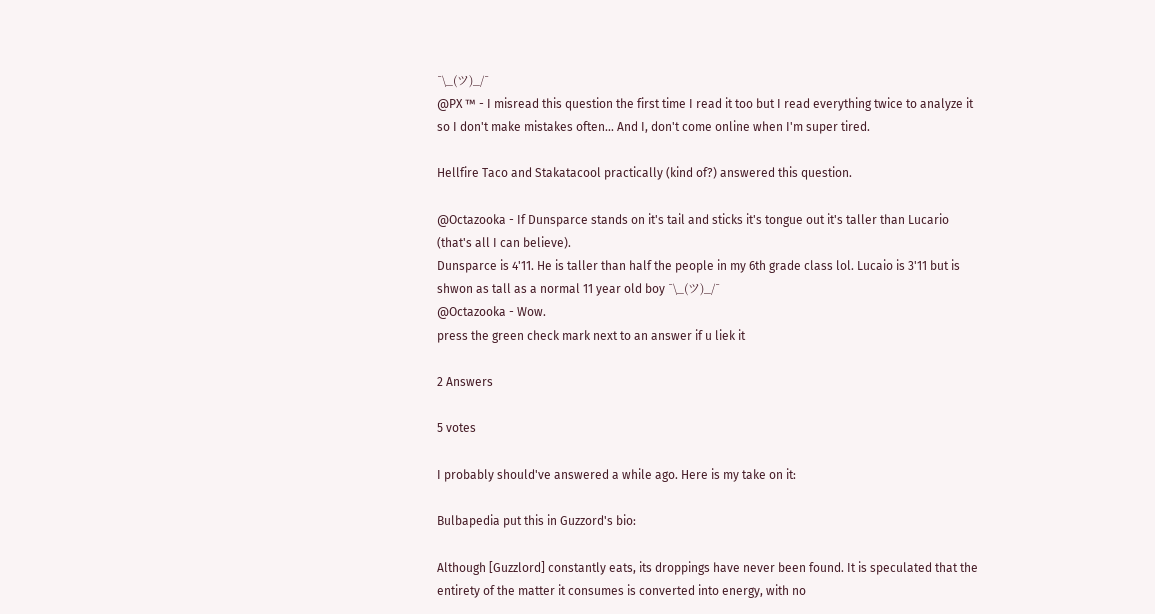¯\_(ツ)_/¯
@PX ™ - I misread this question the first time I read it too but I read everything twice to analyze it so I don't make mistakes often... And I, don't come online when I'm super tired.

Hellfire Taco and Stakatacool practically (kind of?) answered this question.

@Octazooka - If Dunsparce stands on it's tail and sticks it's tongue out it's taller than Lucario (that's all I can believe).
Dunsparce is 4'11. He is taller than half the people in my 6th grade class lol. Lucaio is 3'11 but is shwon as tall as a normal 11 year old boy ¯\_(ツ)_/¯
@Octazooka - Wow.
press the green check mark next to an answer if u liek it

2 Answers

5 votes

I probably should've answered a while ago. Here is my take on it:

Bulbapedia put this in Guzzord's bio:

Although [Guzzlord] constantly eats, its droppings have never been found. It is speculated that the entirety of the matter it consumes is converted into energy, with no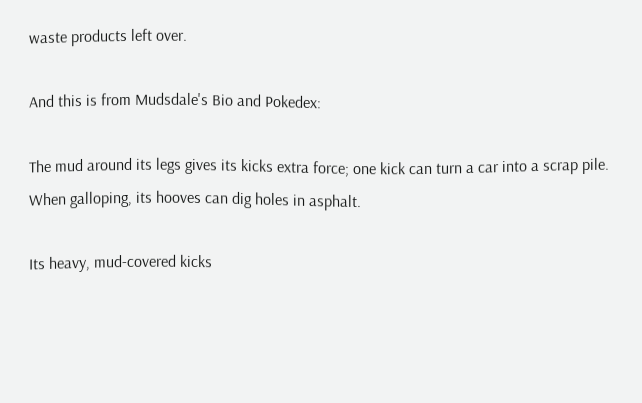waste products left over.

And this is from Mudsdale's Bio and Pokedex:

The mud around its legs gives its kicks extra force; one kick can turn a car into a scrap pile. When galloping, its hooves can dig holes in asphalt.

Its heavy, mud-covered kicks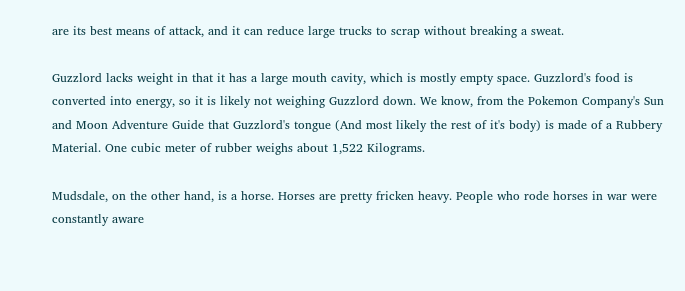are its best means of attack, and it can reduce large trucks to scrap without breaking a sweat.

Guzzlord lacks weight in that it has a large mouth cavity, which is mostly empty space. Guzzlord's food is converted into energy, so it is likely not weighing Guzzlord down. We know, from the Pokemon Company's Sun and Moon Adventure Guide that Guzzlord's tongue (And most likely the rest of it's body) is made of a Rubbery Material. One cubic meter of rubber weighs about 1,522 Kilograms.

Mudsdale, on the other hand, is a horse. Horses are pretty fricken heavy. People who rode horses in war were constantly aware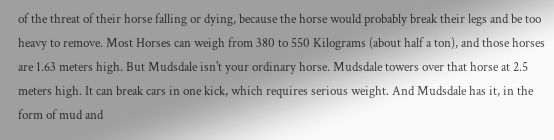of the threat of their horse falling or dying, because the horse would probably break their legs and be too heavy to remove. Most Horses can weigh from 380 to 550 Kilograms (about half a ton), and those horses are 1.63 meters high. But Mudsdale isn't your ordinary horse. Mudsdale towers over that horse at 2.5 meters high. It can break cars in one kick, which requires serious weight. And Mudsdale has it, in the form of mud and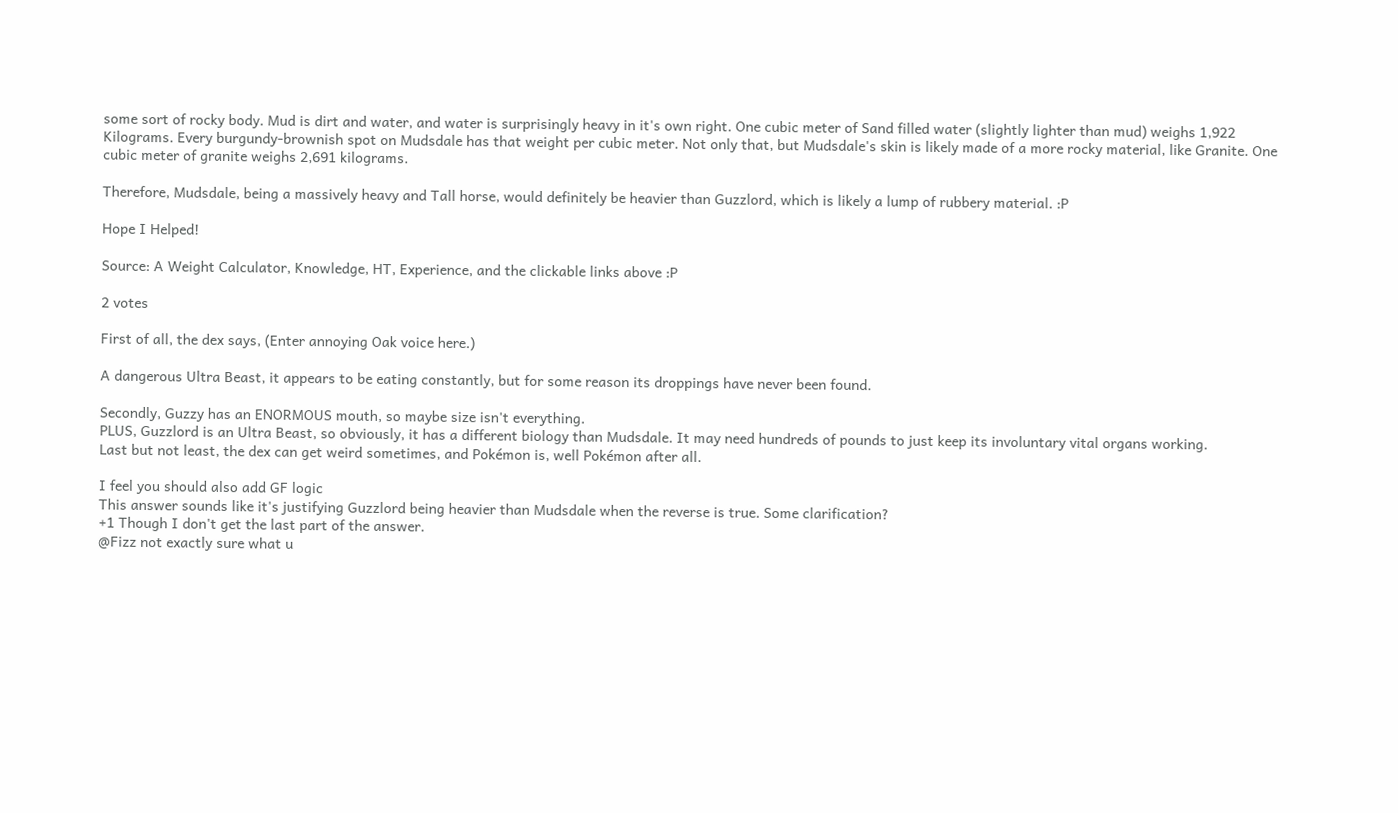some sort of rocky body. Mud is dirt and water, and water is surprisingly heavy in it's own right. One cubic meter of Sand filled water (slightly lighter than mud) weighs 1,922 Kilograms. Every burgundy-brownish spot on Mudsdale has that weight per cubic meter. Not only that, but Mudsdale's skin is likely made of a more rocky material, like Granite. One cubic meter of granite weighs 2,691 kilograms.

Therefore, Mudsdale, being a massively heavy and Tall horse, would definitely be heavier than Guzzlord, which is likely a lump of rubbery material. :P

Hope I Helped!

Source: A Weight Calculator, Knowledge, HT, Experience, and the clickable links above :P

2 votes

First of all, the dex says, (Enter annoying Oak voice here.)

A dangerous Ultra Beast, it appears to be eating constantly, but for some reason its droppings have never been found.

Secondly, Guzzy has an ENORMOUS mouth, so maybe size isn't everything.
PLUS, Guzzlord is an Ultra Beast, so obviously, it has a different biology than Mudsdale. It may need hundreds of pounds to just keep its involuntary vital organs working.
Last but not least, the dex can get weird sometimes, and Pokémon is, well Pokémon after all.

I feel you should also add GF logic
This answer sounds like it's justifying Guzzlord being heavier than Mudsdale when the reverse is true. Some clarification?
+1 Though I don't get the last part of the answer.
@Fizz not exactly sure what u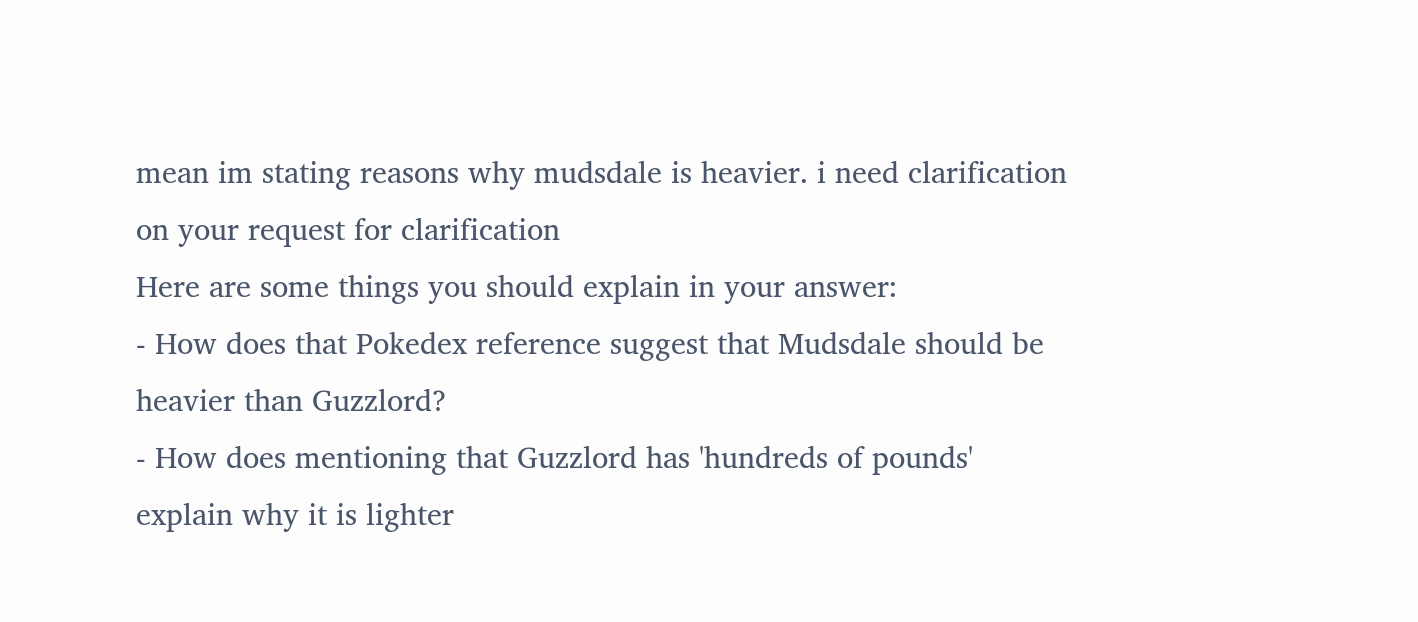mean im stating reasons why mudsdale is heavier. i need clarification on your request for clarification
Here are some things you should explain in your answer:
- How does that Pokedex reference suggest that Mudsdale should be heavier than Guzzlord?
- How does mentioning that Guzzlord has 'hundreds of pounds' explain why it is lighter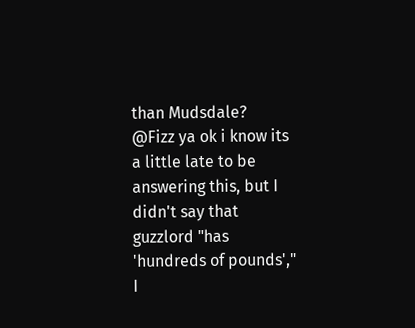than Mudsdale?
@Fizz ya ok i know its a little late to be answering this, but I didn't say that guzzlord "has 'hundreds of pounds'," I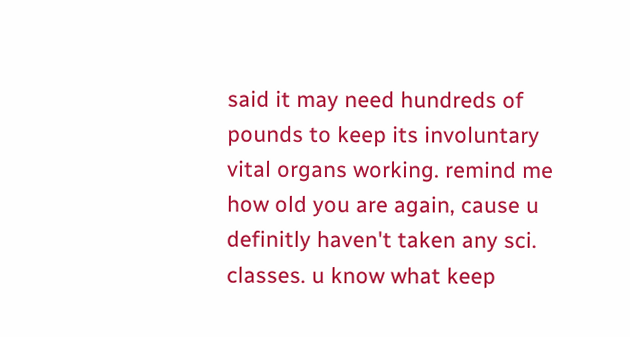said it may need hundreds of pounds to keep its involuntary vital organs working. remind me how old you are again, cause u definitly haven't taken any sci. classes. u know what keep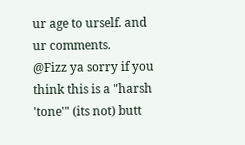ur age to urself. and ur comments.
@Fizz ya sorry if you think this is a "harsh 'tone'" (its not) butt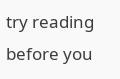try reading before you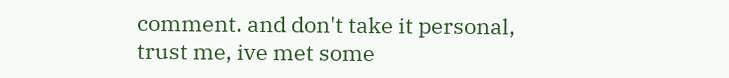comment. and don't take it personal, trust me, ive met some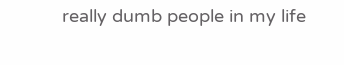really dumb people in my life